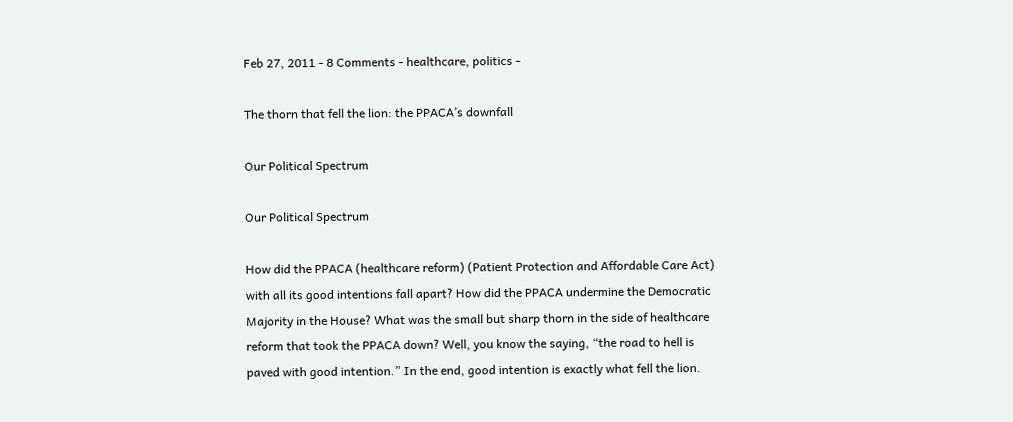Feb 27, 2011 - 8 Comments - healthcare, politics -

The thorn that fell the lion: the PPACA’s downfall

Our Political Spectrum

Our Political Spectrum

How did the PPACA (healthcare reform) (Patient Protection and Affordable Care Act) with all its good intentions fall apart? How did the PPACA undermine the Democratic Majority in the House? What was the small but sharp thorn in the side of healthcare reform that took the PPACA down? Well, you know the saying, “the road to hell is paved with good intention.” In the end, good intention is exactly what fell the lion.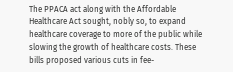The PPACA act along with the Affordable Healthcare Act sought, nobly so, to expand healthcare coverage to more of the public while slowing the growth of healthcare costs. These bills proposed various cuts in fee-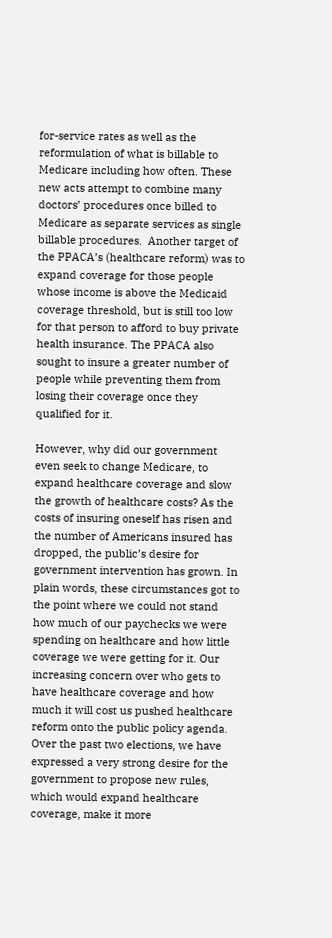for-service rates as well as the reformulation of what is billable to Medicare including how often. These new acts attempt to combine many doctors’ procedures once billed to Medicare as separate services as single billable procedures.  Another target of the PPACA’s (healthcare reform) was to expand coverage for those people whose income is above the Medicaid coverage threshold, but is still too low for that person to afford to buy private health insurance. The PPACA also sought to insure a greater number of people while preventing them from losing their coverage once they qualified for it.

However, why did our government even seek to change Medicare, to expand healthcare coverage and slow the growth of healthcare costs? As the costs of insuring oneself has risen and the number of Americans insured has dropped, the public’s desire for government intervention has grown. In plain words, these circumstances got to the point where we could not stand how much of our paychecks we were spending on healthcare and how little coverage we were getting for it. Our increasing concern over who gets to have healthcare coverage and how much it will cost us pushed healthcare reform onto the public policy agenda. Over the past two elections, we have expressed a very strong desire for the government to propose new rules, which would expand healthcare coverage, make it more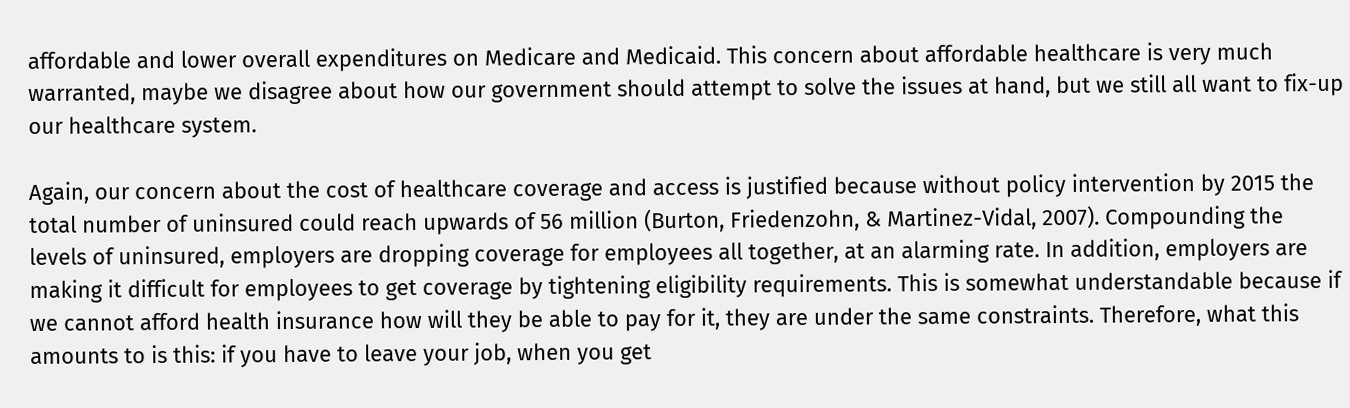affordable and lower overall expenditures on Medicare and Medicaid. This concern about affordable healthcare is very much warranted, maybe we disagree about how our government should attempt to solve the issues at hand, but we still all want to fix-up our healthcare system.

Again, our concern about the cost of healthcare coverage and access is justified because without policy intervention by 2015 the total number of uninsured could reach upwards of 56 million (Burton, Friedenzohn, & Martinez-Vidal, 2007). Compounding the levels of uninsured, employers are dropping coverage for employees all together, at an alarming rate. In addition, employers are making it difficult for employees to get coverage by tightening eligibility requirements. This is somewhat understandable because if we cannot afford health insurance how will they be able to pay for it, they are under the same constraints. Therefore, what this amounts to is this: if you have to leave your job, when you get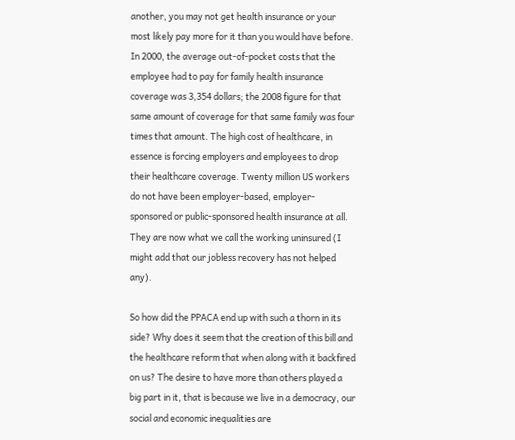another, you may not get health insurance or your most likely pay more for it than you would have before. In 2000, the average out-of-pocket costs that the employee had to pay for family health insurance coverage was 3,354 dollars; the 2008 figure for that same amount of coverage for that same family was four times that amount. The high cost of healthcare, in essence is forcing employers and employees to drop their healthcare coverage. Twenty million US workers do not have been employer-based, employer-sponsored or public-sponsored health insurance at all. They are now what we call the working uninsured (I might add that our jobless recovery has not helped any).

So how did the PPACA end up with such a thorn in its side? Why does it seem that the creation of this bill and the healthcare reform that when along with it backfired on us? The desire to have more than others played a big part in it, that is because we live in a democracy, our social and economic inequalities are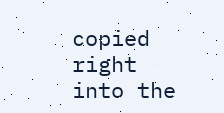copied right into the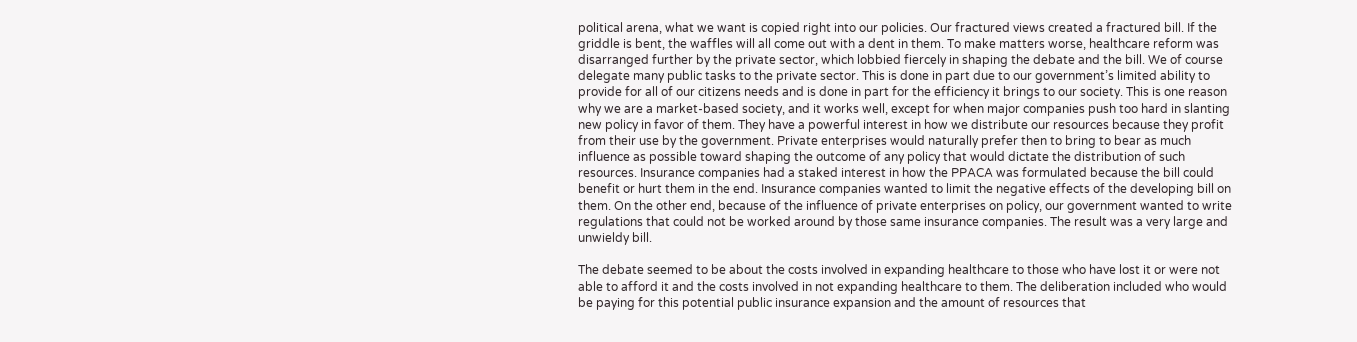political arena, what we want is copied right into our policies. Our fractured views created a fractured bill. If the griddle is bent, the waffles will all come out with a dent in them. To make matters worse, healthcare reform was disarranged further by the private sector, which lobbied fiercely in shaping the debate and the bill. We of course delegate many public tasks to the private sector. This is done in part due to our government’s limited ability to provide for all of our citizens needs and is done in part for the efficiency it brings to our society. This is one reason why we are a market-based society, and it works well, except for when major companies push too hard in slanting new policy in favor of them. They have a powerful interest in how we distribute our resources because they profit from their use by the government. Private enterprises would naturally prefer then to bring to bear as much influence as possible toward shaping the outcome of any policy that would dictate the distribution of such resources. Insurance companies had a staked interest in how the PPACA was formulated because the bill could benefit or hurt them in the end. Insurance companies wanted to limit the negative effects of the developing bill on them. On the other end, because of the influence of private enterprises on policy, our government wanted to write regulations that could not be worked around by those same insurance companies. The result was a very large and unwieldy bill.

The debate seemed to be about the costs involved in expanding healthcare to those who have lost it or were not able to afford it and the costs involved in not expanding healthcare to them. The deliberation included who would be paying for this potential public insurance expansion and the amount of resources that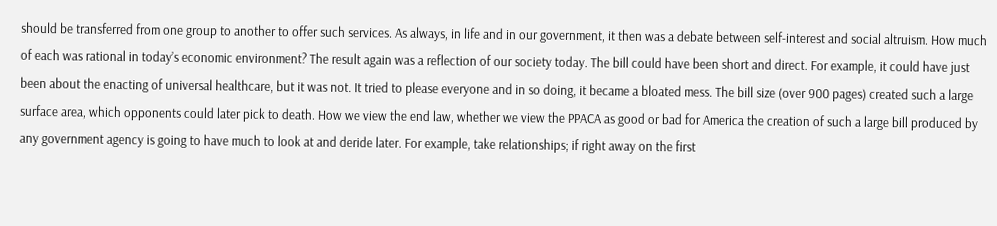should be transferred from one group to another to offer such services. As always, in life and in our government, it then was a debate between self-interest and social altruism. How much of each was rational in today’s economic environment? The result again was a reflection of our society today. The bill could have been short and direct. For example, it could have just been about the enacting of universal healthcare, but it was not. It tried to please everyone and in so doing, it became a bloated mess. The bill size (over 900 pages) created such a large surface area, which opponents could later pick to death. How we view the end law, whether we view the PPACA as good or bad for America the creation of such a large bill produced by any government agency is going to have much to look at and deride later. For example, take relationships; if right away on the first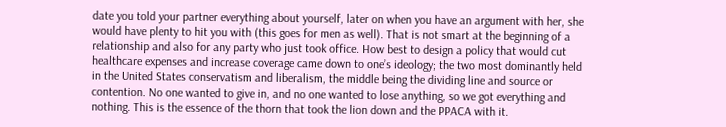date you told your partner everything about yourself, later on when you have an argument with her, she would have plenty to hit you with (this goes for men as well). That is not smart at the beginning of a relationship and also for any party who just took office. How best to design a policy that would cut healthcare expenses and increase coverage came down to one’s ideology; the two most dominantly held in the United States conservatism and liberalism, the middle being the dividing line and source or contention. No one wanted to give in, and no one wanted to lose anything, so we got everything and nothing. This is the essence of the thorn that took the lion down and the PPACA with it.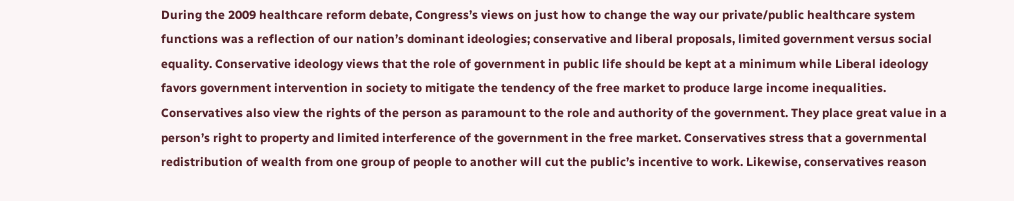During the 2009 healthcare reform debate, Congress’s views on just how to change the way our private/public healthcare system functions was a reflection of our nation’s dominant ideologies; conservative and liberal proposals, limited government versus social equality. Conservative ideology views that the role of government in public life should be kept at a minimum while Liberal ideology favors government intervention in society to mitigate the tendency of the free market to produce large income inequalities. Conservatives also view the rights of the person as paramount to the role and authority of the government. They place great value in a person’s right to property and limited interference of the government in the free market. Conservatives stress that a governmental redistribution of wealth from one group of people to another will cut the public’s incentive to work. Likewise, conservatives reason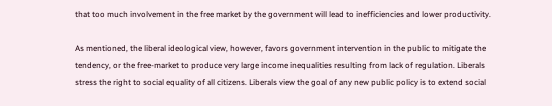that too much involvement in the free market by the government will lead to inefficiencies and lower productivity.

As mentioned, the liberal ideological view, however, favors government intervention in the public to mitigate the tendency, or the free-market to produce very large income inequalities resulting from lack of regulation. Liberals stress the right to social equality of all citizens. Liberals view the goal of any new public policy is to extend social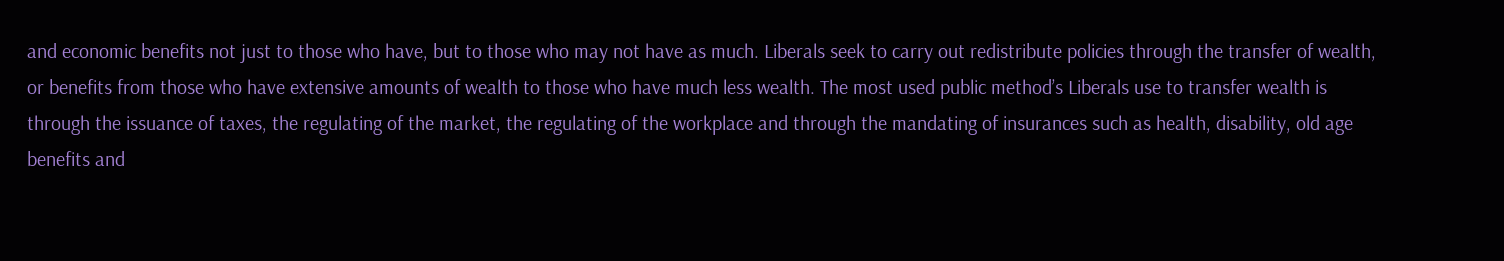and economic benefits not just to those who have, but to those who may not have as much. Liberals seek to carry out redistribute policies through the transfer of wealth, or benefits from those who have extensive amounts of wealth to those who have much less wealth. The most used public method’s Liberals use to transfer wealth is through the issuance of taxes, the regulating of the market, the regulating of the workplace and through the mandating of insurances such as health, disability, old age benefits and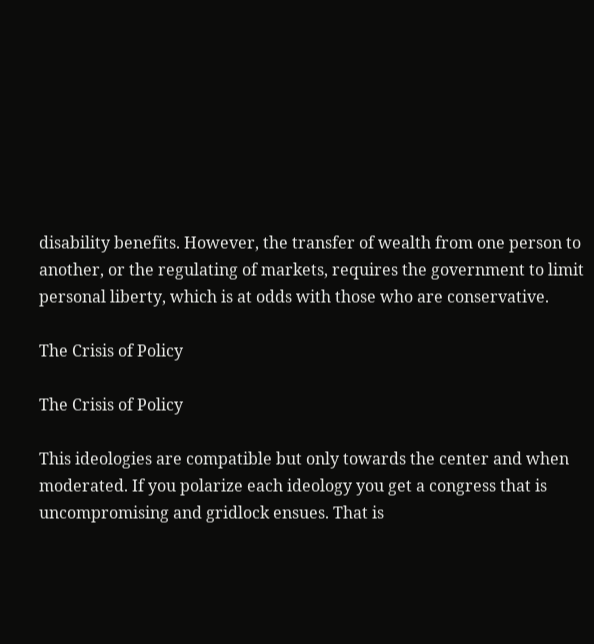disability benefits. However, the transfer of wealth from one person to another, or the regulating of markets, requires the government to limit personal liberty, which is at odds with those who are conservative.

The Crisis of Policy

The Crisis of Policy

This ideologies are compatible but only towards the center and when moderated. If you polarize each ideology you get a congress that is uncompromising and gridlock ensues. That is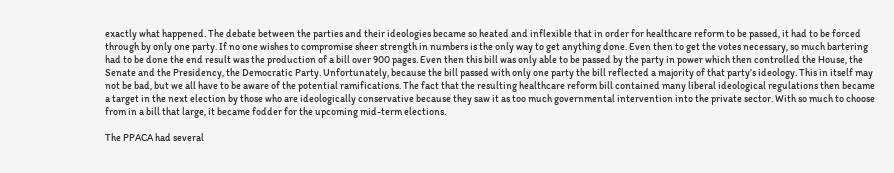exactly what happened. The debate between the parties and their ideologies became so heated and inflexible that in order for healthcare reform to be passed, it had to be forced through by only one party. If no one wishes to compromise sheer strength in numbers is the only way to get anything done. Even then to get the votes necessary, so much bartering had to be done the end result was the production of a bill over 900 pages. Even then this bill was only able to be passed by the party in power which then controlled the House, the Senate and the Presidency, the Democratic Party. Unfortunately, because the bill passed with only one party the bill reflected a majority of that party’s ideology. This in itself may not be bad, but we all have to be aware of the potential ramifications. The fact that the resulting healthcare reform bill contained many liberal ideological regulations then became a target in the next election by those who are ideologically conservative because they saw it as too much governmental intervention into the private sector. With so much to choose from in a bill that large, it became fodder for the upcoming mid-term elections.

The PPACA had several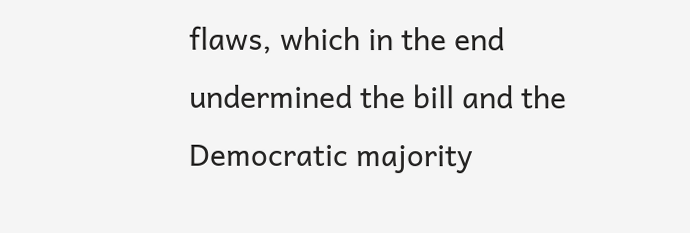flaws, which in the end undermined the bill and the Democratic majority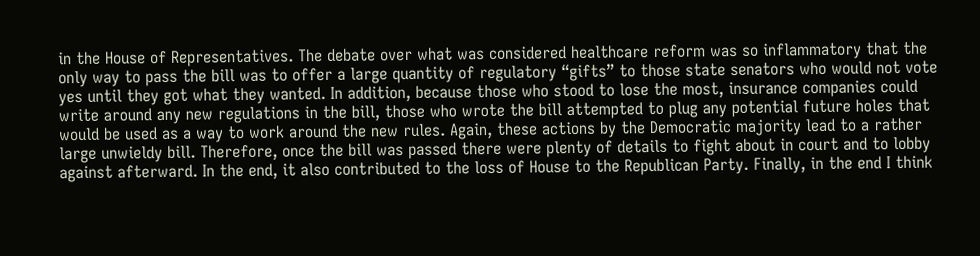in the House of Representatives. The debate over what was considered healthcare reform was so inflammatory that the only way to pass the bill was to offer a large quantity of regulatory “gifts” to those state senators who would not vote yes until they got what they wanted. In addition, because those who stood to lose the most, insurance companies could write around any new regulations in the bill, those who wrote the bill attempted to plug any potential future holes that would be used as a way to work around the new rules. Again, these actions by the Democratic majority lead to a rather large unwieldy bill. Therefore, once the bill was passed there were plenty of details to fight about in court and to lobby against afterward. In the end, it also contributed to the loss of House to the Republican Party. Finally, in the end I think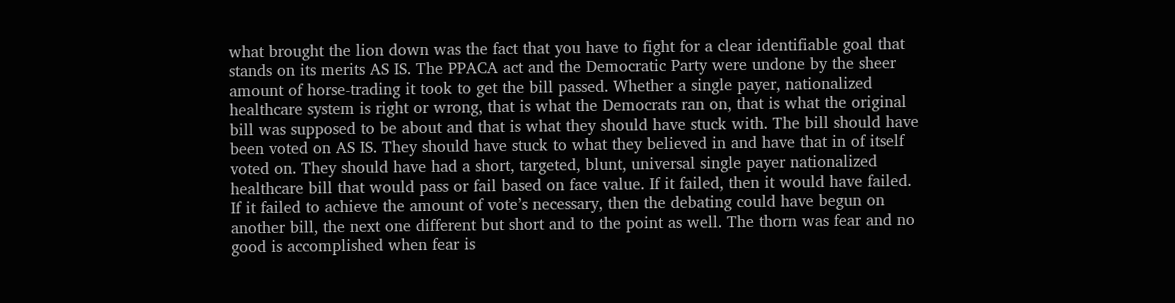what brought the lion down was the fact that you have to fight for a clear identifiable goal that stands on its merits AS IS. The PPACA act and the Democratic Party were undone by the sheer amount of horse-trading it took to get the bill passed. Whether a single payer, nationalized healthcare system is right or wrong, that is what the Democrats ran on, that is what the original bill was supposed to be about and that is what they should have stuck with. The bill should have been voted on AS IS. They should have stuck to what they believed in and have that in of itself voted on. They should have had a short, targeted, blunt, universal single payer nationalized healthcare bill that would pass or fail based on face value. If it failed, then it would have failed. If it failed to achieve the amount of vote’s necessary, then the debating could have begun on another bill, the next one different but short and to the point as well. The thorn was fear and no good is accomplished when fear is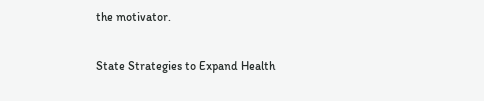the motivator.

State Strategies to Expand Health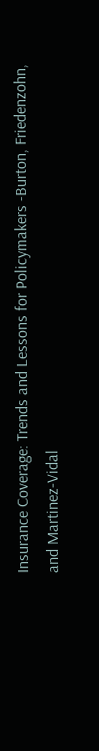Insurance Coverage: Trends and Lessons for Policymakers -Burton, Friedenzohn, and Martinez-Vidal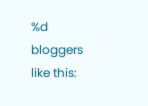%d bloggers like this: